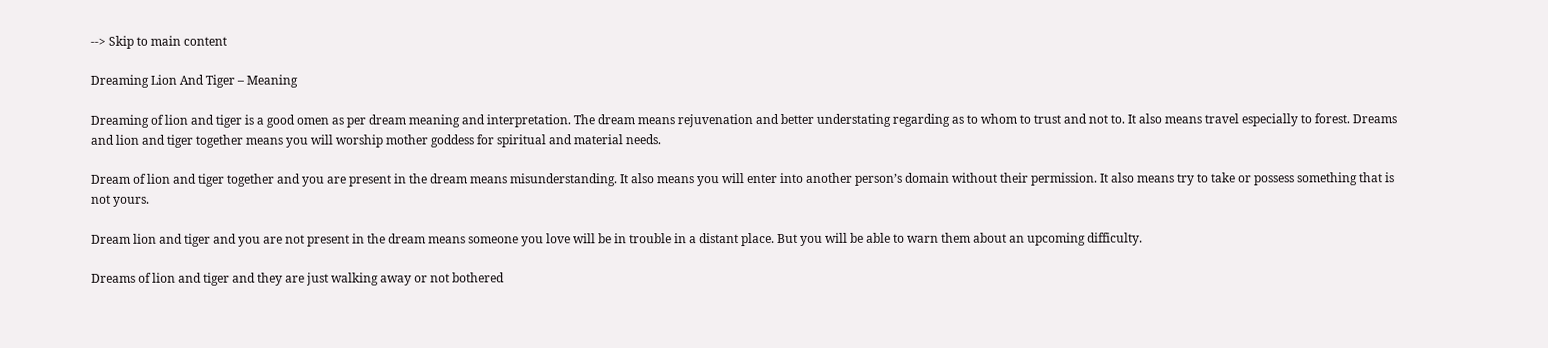--> Skip to main content

Dreaming Lion And Tiger – Meaning

Dreaming of lion and tiger is a good omen as per dream meaning and interpretation. The dream means rejuvenation and better understating regarding as to whom to trust and not to. It also means travel especially to forest. Dreams and lion and tiger together means you will worship mother goddess for spiritual and material needs.

Dream of lion and tiger together and you are present in the dream means misunderstanding. It also means you will enter into another person’s domain without their permission. It also means try to take or possess something that is not yours.

Dream lion and tiger and you are not present in the dream means someone you love will be in trouble in a distant place. But you will be able to warn them about an upcoming difficulty.

Dreams of lion and tiger and they are just walking away or not bothered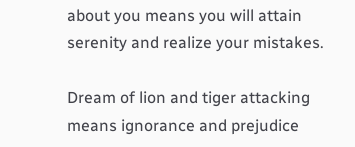about you means you will attain serenity and realize your mistakes.

Dream of lion and tiger attacking means ignorance and prejudice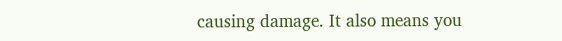causing damage. It also means you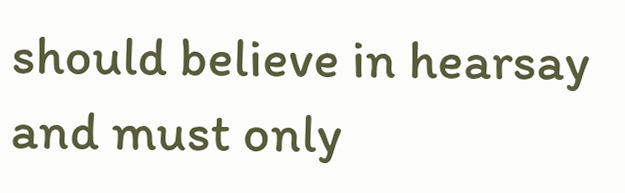should believe in hearsay and must only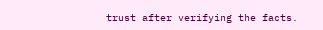trust after verifying the facts.